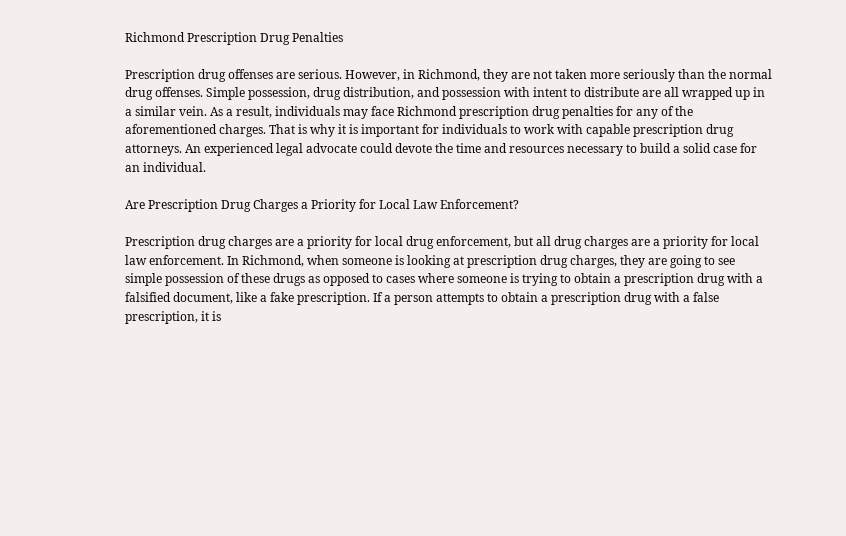Richmond Prescription Drug Penalties

Prescription drug offenses are serious. However, in Richmond, they are not taken more seriously than the normal drug offenses. Simple possession, drug distribution, and possession with intent to distribute are all wrapped up in a similar vein. As a result, individuals may face Richmond prescription drug penalties for any of the aforementioned charges. That is why it is important for individuals to work with capable prescription drug attorneys. An experienced legal advocate could devote the time and resources necessary to build a solid case for an individual.

Are Prescription Drug Charges a Priority for Local Law Enforcement?

Prescription drug charges are a priority for local drug enforcement, but all drug charges are a priority for local law enforcement. In Richmond, when someone is looking at prescription drug charges, they are going to see simple possession of these drugs as opposed to cases where someone is trying to obtain a prescription drug with a falsified document, like a fake prescription. If a person attempts to obtain a prescription drug with a false prescription, it is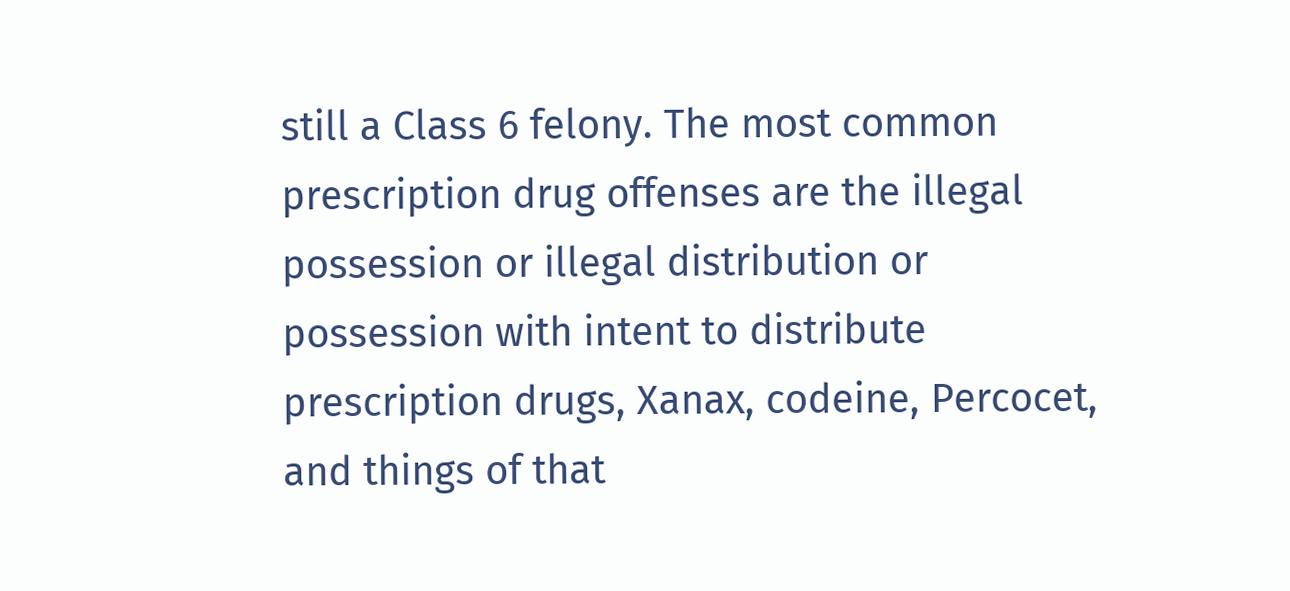still a Class 6 felony. The most common prescription drug offenses are the illegal possession or illegal distribution or possession with intent to distribute prescription drugs, Xanax, codeine, Percocet, and things of that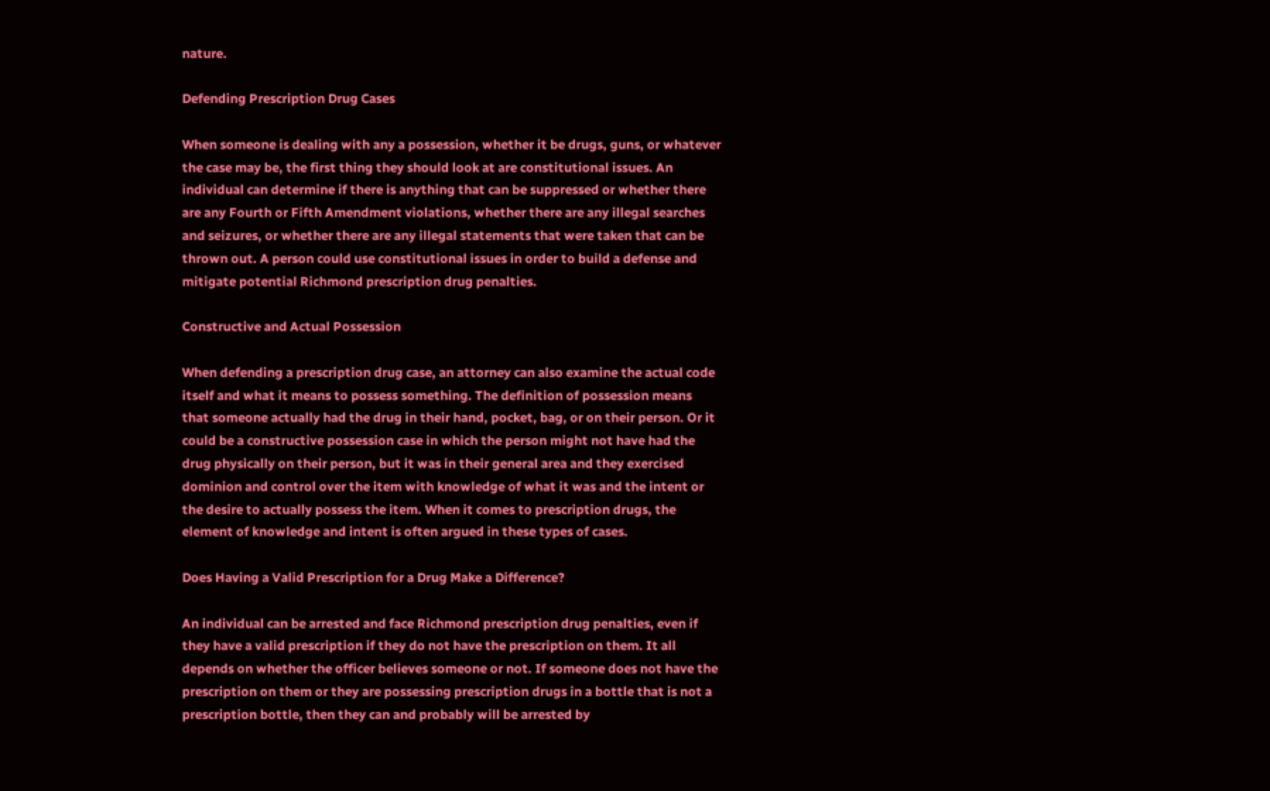nature.

Defending Prescription Drug Cases

When someone is dealing with any a possession, whether it be drugs, guns, or whatever the case may be, the first thing they should look at are constitutional issues. An individual can determine if there is anything that can be suppressed or whether there are any Fourth or Fifth Amendment violations, whether there are any illegal searches and seizures, or whether there are any illegal statements that were taken that can be thrown out. A person could use constitutional issues in order to build a defense and mitigate potential Richmond prescription drug penalties.

Constructive and Actual Possession

When defending a prescription drug case, an attorney can also examine the actual code itself and what it means to possess something. The definition of possession means that someone actually had the drug in their hand, pocket, bag, or on their person. Or it could be a constructive possession case in which the person might not have had the drug physically on their person, but it was in their general area and they exercised dominion and control over the item with knowledge of what it was and the intent or the desire to actually possess the item. When it comes to prescription drugs, the element of knowledge and intent is often argued in these types of cases.

Does Having a Valid Prescription for a Drug Make a Difference?

An individual can be arrested and face Richmond prescription drug penalties, even if they have a valid prescription if they do not have the prescription on them. It all depends on whether the officer believes someone or not. If someone does not have the prescription on them or they are possessing prescription drugs in a bottle that is not a prescription bottle, then they can and probably will be arrested by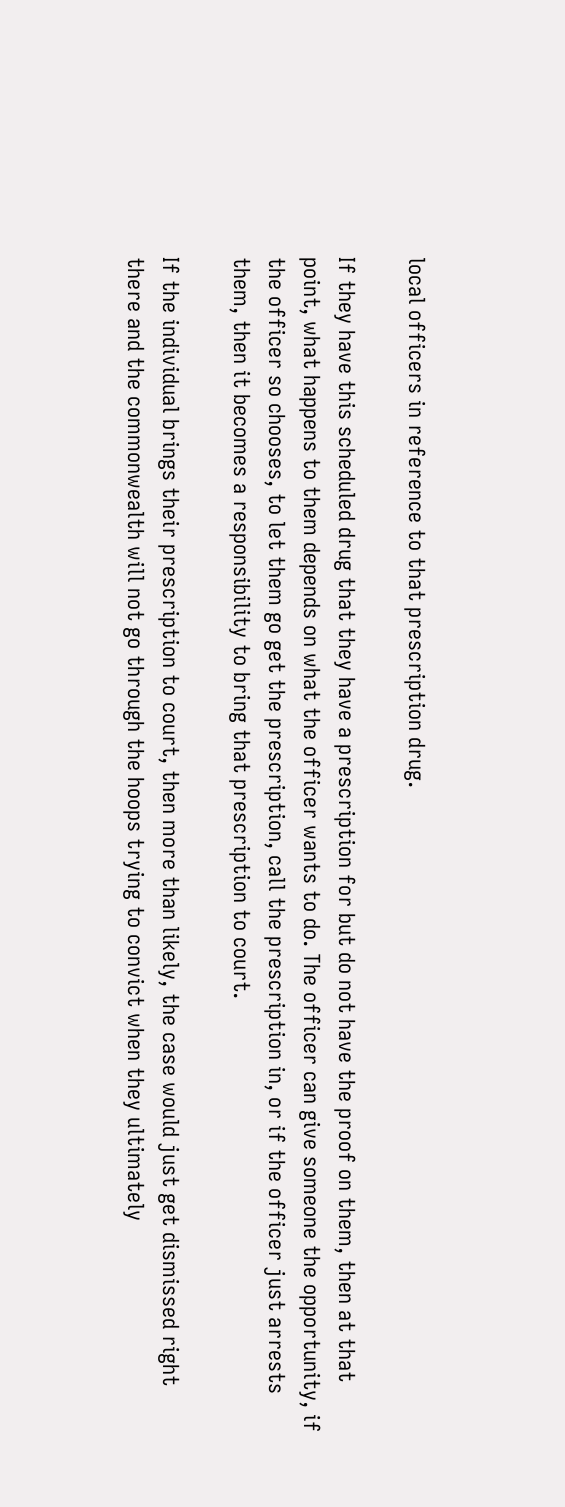local officers in reference to that prescription drug.

If they have this scheduled drug that they have a prescription for but do not have the proof on them, then at that point, what happens to them depends on what the officer wants to do. The officer can give someone the opportunity, if the officer so chooses, to let them go get the prescription, call the prescription in, or if the officer just arrests them, then it becomes a responsibility to bring that prescription to court.

If the individual brings their prescription to court, then more than likely, the case would just get dismissed right there and the commonwealth will not go through the hoops trying to convict when they ultimately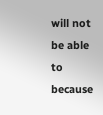will not be able to because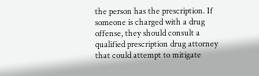the person has the prescription. If someone is charged with a drug offense, they should consult a qualified prescription drug attorney that could attempt to mitigate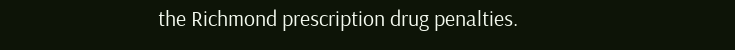the Richmond prescription drug penalties.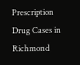Prescription Drug Cases in Richmond